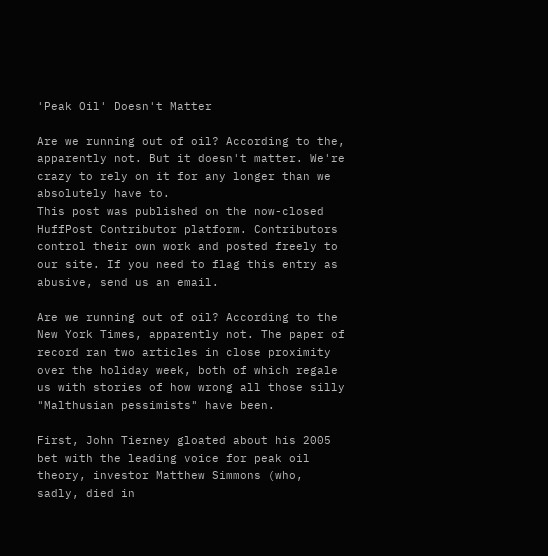'Peak Oil' Doesn't Matter

Are we running out of oil? According to the, apparently not. But it doesn't matter. We're crazy to rely on it for any longer than we absolutely have to.
This post was published on the now-closed HuffPost Contributor platform. Contributors control their own work and posted freely to our site. If you need to flag this entry as abusive, send us an email.

Are we running out of oil? According to the New York Times, apparently not. The paper of record ran two articles in close proximity over the holiday week, both of which regale us with stories of how wrong all those silly "Malthusian pessimists" have been.

First, John Tierney gloated about his 2005 bet with the leading voice for peak oil theory, investor Matthew Simmons (who, sadly, died in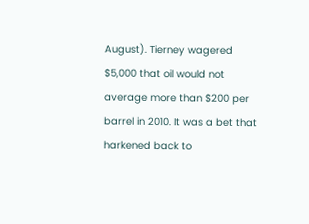August). Tierney wagered $5,000 that oil would not average more than $200 per barrel in 2010. It was a bet that harkened back to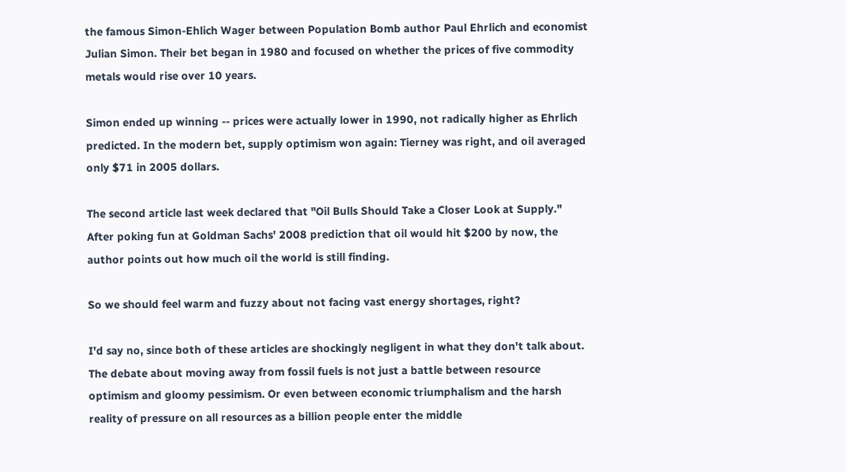the famous Simon-Ehlich Wager between Population Bomb author Paul Ehrlich and economist Julian Simon. Their bet began in 1980 and focused on whether the prices of five commodity metals would rise over 10 years.

Simon ended up winning -- prices were actually lower in 1990, not radically higher as Ehrlich predicted. In the modern bet, supply optimism won again: Tierney was right, and oil averaged only $71 in 2005 dollars.

The second article last week declared that "Oil Bulls Should Take a Closer Look at Supply." After poking fun at Goldman Sachs' 2008 prediction that oil would hit $200 by now, the author points out how much oil the world is still finding.

So we should feel warm and fuzzy about not facing vast energy shortages, right?

I'd say no, since both of these articles are shockingly negligent in what they don't talk about. The debate about moving away from fossil fuels is not just a battle between resource optimism and gloomy pessimism. Or even between economic triumphalism and the harsh reality of pressure on all resources as a billion people enter the middle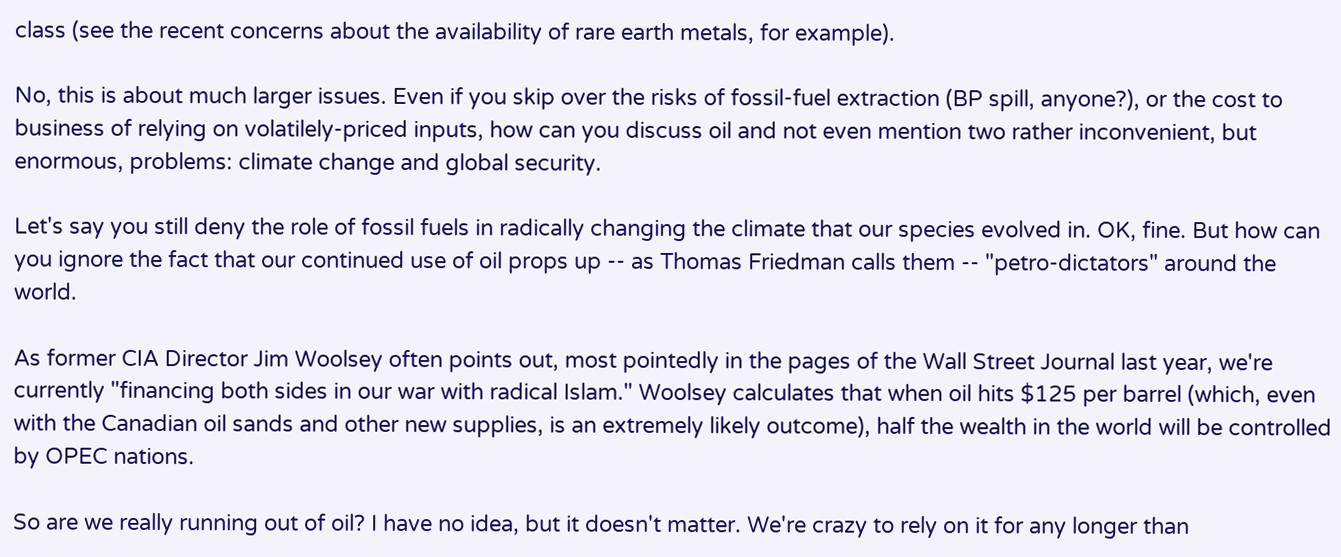class (see the recent concerns about the availability of rare earth metals, for example).

No, this is about much larger issues. Even if you skip over the risks of fossil-fuel extraction (BP spill, anyone?), or the cost to business of relying on volatilely-priced inputs, how can you discuss oil and not even mention two rather inconvenient, but enormous, problems: climate change and global security.

Let's say you still deny the role of fossil fuels in radically changing the climate that our species evolved in. OK, fine. But how can you ignore the fact that our continued use of oil props up -- as Thomas Friedman calls them -- "petro-dictators" around the world.

As former CIA Director Jim Woolsey often points out, most pointedly in the pages of the Wall Street Journal last year, we're currently "financing both sides in our war with radical Islam." Woolsey calculates that when oil hits $125 per barrel (which, even with the Canadian oil sands and other new supplies, is an extremely likely outcome), half the wealth in the world will be controlled by OPEC nations.

So are we really running out of oil? I have no idea, but it doesn't matter. We're crazy to rely on it for any longer than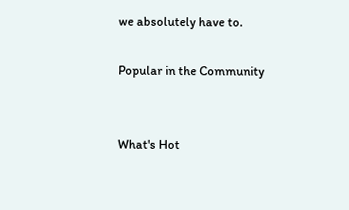we absolutely have to.

Popular in the Community


What's Hot